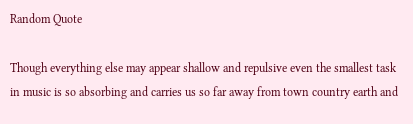Random Quote

Though everything else may appear shallow and repulsive even the smallest task in music is so absorbing and carries us so far away from town country earth and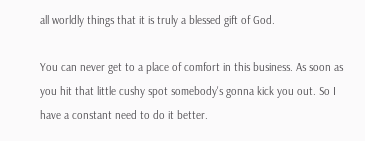all worldly things that it is truly a blessed gift of God.

You can never get to a place of comfort in this business. As soon as you hit that little cushy spot somebody's gonna kick you out. So I have a constant need to do it better.